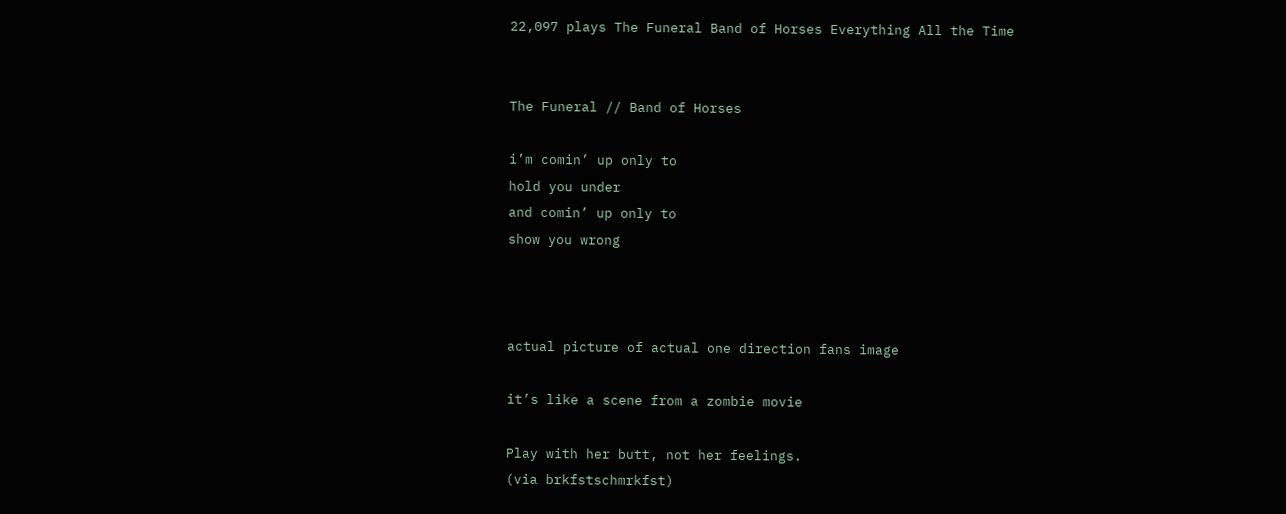22,097 plays The Funeral Band of Horses Everything All the Time


The Funeral // Band of Horses

i’m comin’ up only to
hold you under
and comin’ up only to
show you wrong



actual picture of actual one direction fans image

it’s like a scene from a zombie movie

Play with her butt, not her feelings.
(via brkfstschmrkfst)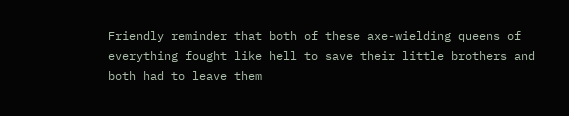Friendly reminder that both of these axe-wielding queens of everything fought like hell to save their little brothers and both had to leave them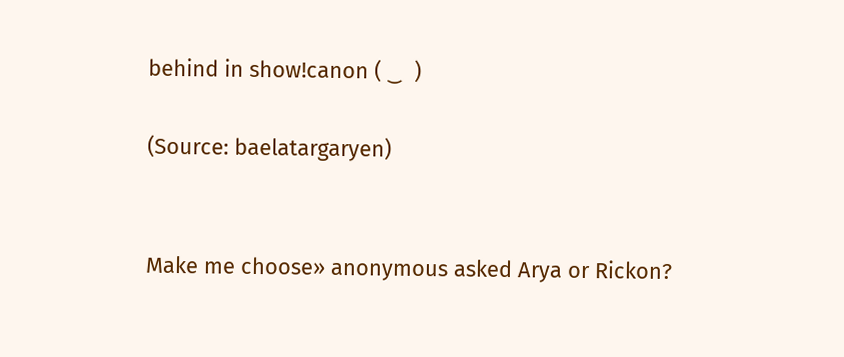behind in show!canon ( ‿  )

(Source: baelatargaryen)


Make me choose» anonymous asked Arya or Rickon?